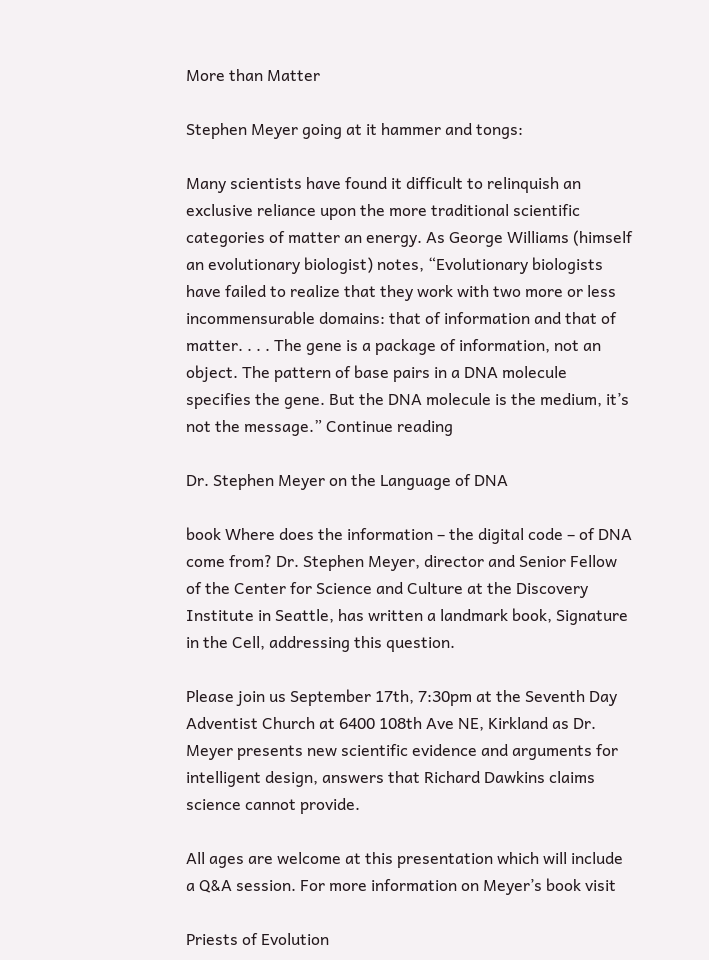More than Matter

Stephen Meyer going at it hammer and tongs:

Many scientists have found it difficult to relinquish an exclusive reliance upon the more traditional scientific categories of matter an energy. As George Williams (himself an evolutionary biologist) notes, “Evolutionary biologists have failed to realize that they work with two more or less incommensurable domains: that of information and that of matter. . . . The gene is a package of information, not an object. The pattern of base pairs in a DNA molecule specifies the gene. But the DNA molecule is the medium, it’s not the message.” Continue reading

Dr. Stephen Meyer on the Language of DNA

book Where does the information – the digital code – of DNA come from? Dr. Stephen Meyer, director and Senior Fellow of the Center for Science and Culture at the Discovery Institute in Seattle, has written a landmark book, Signature in the Cell, addressing this question.

Please join us September 17th, 7:30pm at the Seventh Day Adventist Church at 6400 108th Ave NE, Kirkland as Dr. Meyer presents new scientific evidence and arguments for intelligent design, answers that Richard Dawkins claims science cannot provide.

All ages are welcome at this presentation which will include a Q&A session. For more information on Meyer’s book visit

Priests of Evolution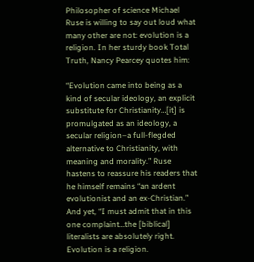Philosopher of science Michael Ruse is willing to say out loud what many other are not: evolution is a religion. In her sturdy book Total Truth, Nancy Pearcey quotes him:

“Evolution came into being as a kind of secular ideology, an explicit substitute for Christianity…[it] is promulgated as an ideology, a secular religion–a full-flegded alternative to Christianity, with meaning and morality.” Ruse hastens to reassure his readers that he himself remains “an ardent evolutionist and an ex-Christian.” And yet, “I must admit that in this one complaint…the [biblical] literalists are absolutely right. Evolution is a religion.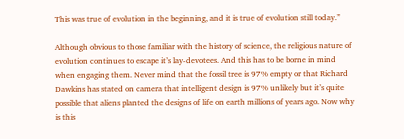This was true of evolution in the beginning, and it is true of evolution still today.”

Although obvious to those familiar with the history of science, the religious nature of evolution continues to escape it’s lay-devotees. And this has to be borne in mind when engaging them. Never mind that the fossil tree is 97% empty or that Richard Dawkins has stated on camera that intelligent design is 97% unlikely but it’s quite possible that aliens planted the designs of life on earth millions of years ago. Now why is this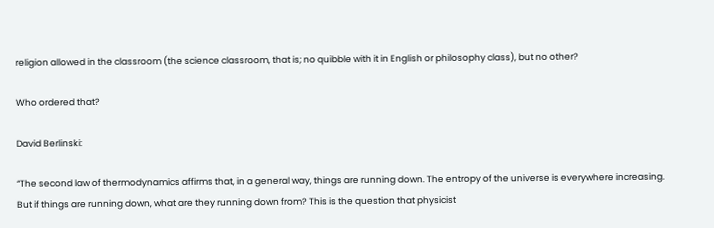religion allowed in the classroom (the science classroom, that is; no quibble with it in English or philosophy class), but no other?

Who ordered that?

David Berlinski:

“The second law of thermodynamics affirms that, in a general way, things are running down. The entropy of the universe is everywhere increasing. But if things are running down, what are they running down from? This is the question that physicist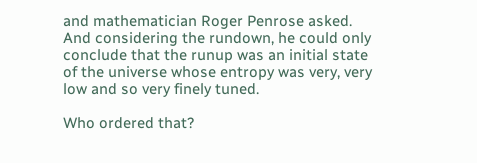and mathematician Roger Penrose asked. And considering the rundown, he could only conclude that the runup was an initial state of the universe whose entropy was very, very low and so very finely tuned.

Who ordered that?